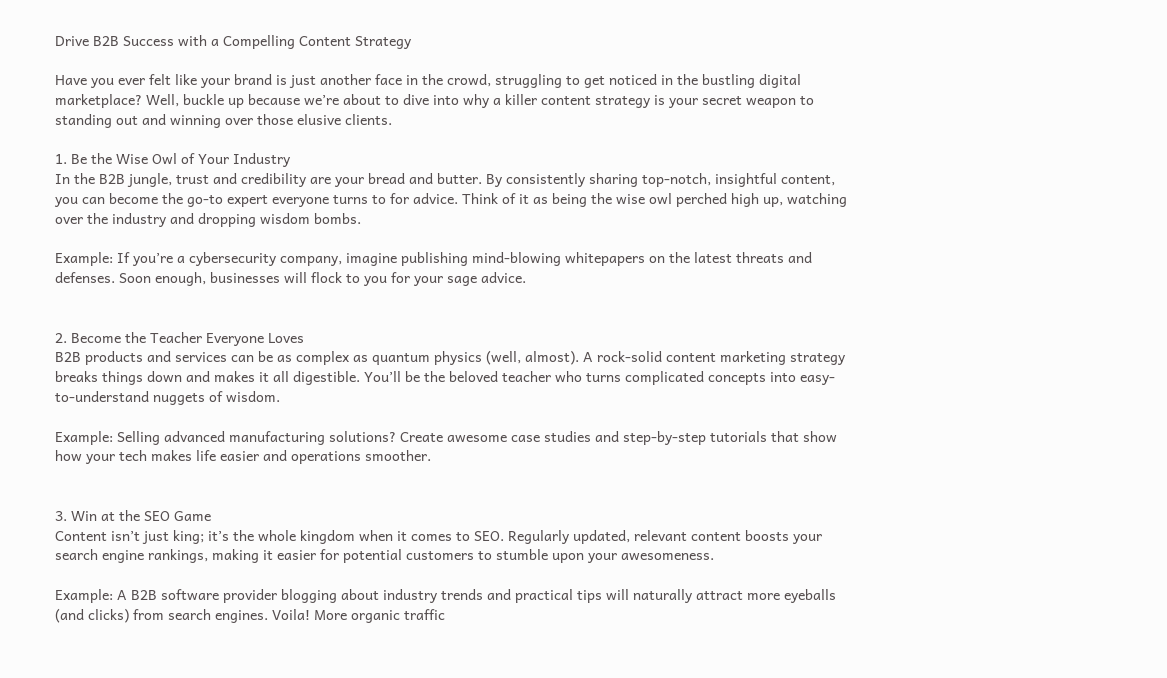Drive B2B Success with a Compelling Content Strategy

Have you ever felt like your brand is just another face in the crowd, struggling to get noticed in the bustling digital marketplace? Well, buckle up because we’re about to dive into why a killer content strategy is your secret weapon to standing out and winning over those elusive clients.

1. Be the Wise Owl of Your Industry
In the B2B jungle, trust and credibility are your bread and butter. By consistently sharing top-notch, insightful content, you can become the go-to expert everyone turns to for advice. Think of it as being the wise owl perched high up, watching over the industry and dropping wisdom bombs.

Example: If you’re a cybersecurity company, imagine publishing mind-blowing whitepapers on the latest threats and defenses. Soon enough, businesses will flock to you for your sage advice.


2. Become the Teacher Everyone Loves
B2B products and services can be as complex as quantum physics (well, almost). A rock-solid content marketing strategy breaks things down and makes it all digestible. You’ll be the beloved teacher who turns complicated concepts into easy-to-understand nuggets of wisdom.

Example: Selling advanced manufacturing solutions? Create awesome case studies and step-by-step tutorials that show how your tech makes life easier and operations smoother.


3. Win at the SEO Game
Content isn’t just king; it’s the whole kingdom when it comes to SEO. Regularly updated, relevant content boosts your search engine rankings, making it easier for potential customers to stumble upon your awesomeness.

Example: A B2B software provider blogging about industry trends and practical tips will naturally attract more eyeballs (and clicks) from search engines. Voila! More organic traffic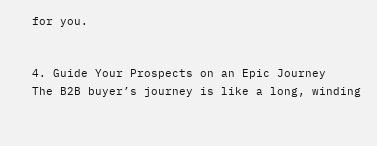for you.


4. Guide Your Prospects on an Epic Journey
The B2B buyer’s journey is like a long, winding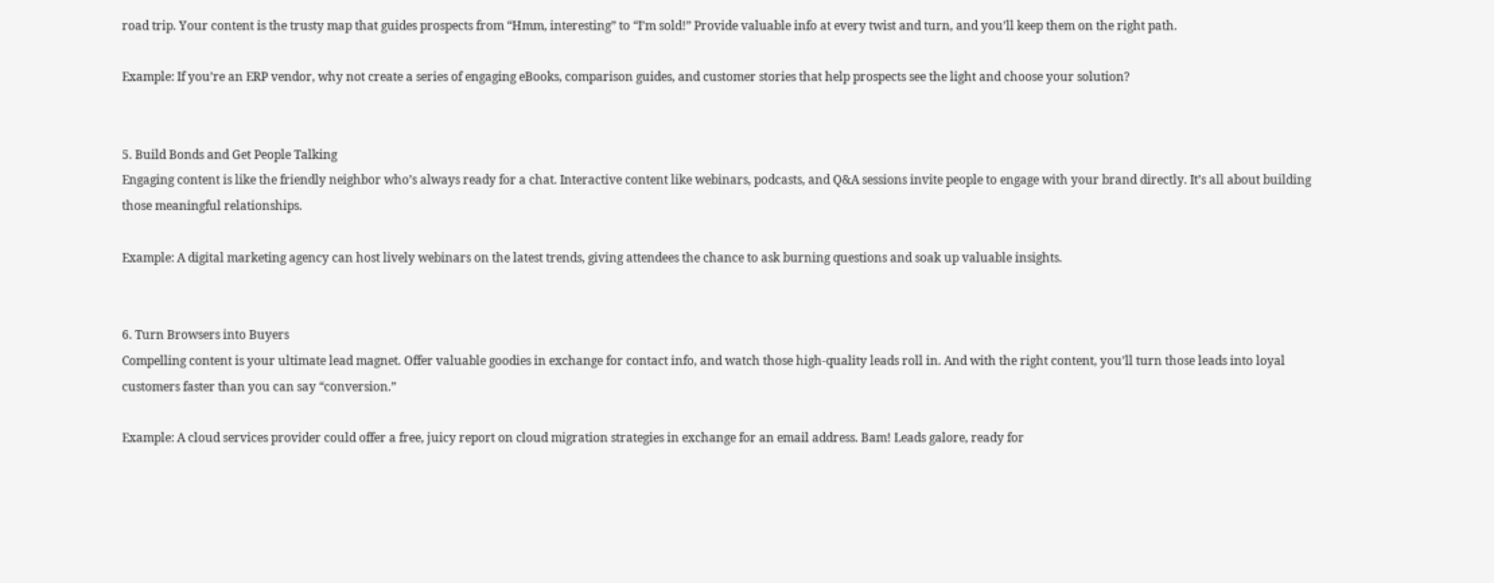road trip. Your content is the trusty map that guides prospects from “Hmm, interesting” to “I’m sold!” Provide valuable info at every twist and turn, and you’ll keep them on the right path.

Example: If you’re an ERP vendor, why not create a series of engaging eBooks, comparison guides, and customer stories that help prospects see the light and choose your solution?


5. Build Bonds and Get People Talking
Engaging content is like the friendly neighbor who’s always ready for a chat. Interactive content like webinars, podcasts, and Q&A sessions invite people to engage with your brand directly. It’s all about building those meaningful relationships.

Example: A digital marketing agency can host lively webinars on the latest trends, giving attendees the chance to ask burning questions and soak up valuable insights.


6. Turn Browsers into Buyers
Compelling content is your ultimate lead magnet. Offer valuable goodies in exchange for contact info, and watch those high-quality leads roll in. And with the right content, you’ll turn those leads into loyal customers faster than you can say “conversion.”

Example: A cloud services provider could offer a free, juicy report on cloud migration strategies in exchange for an email address. Bam! Leads galore, ready for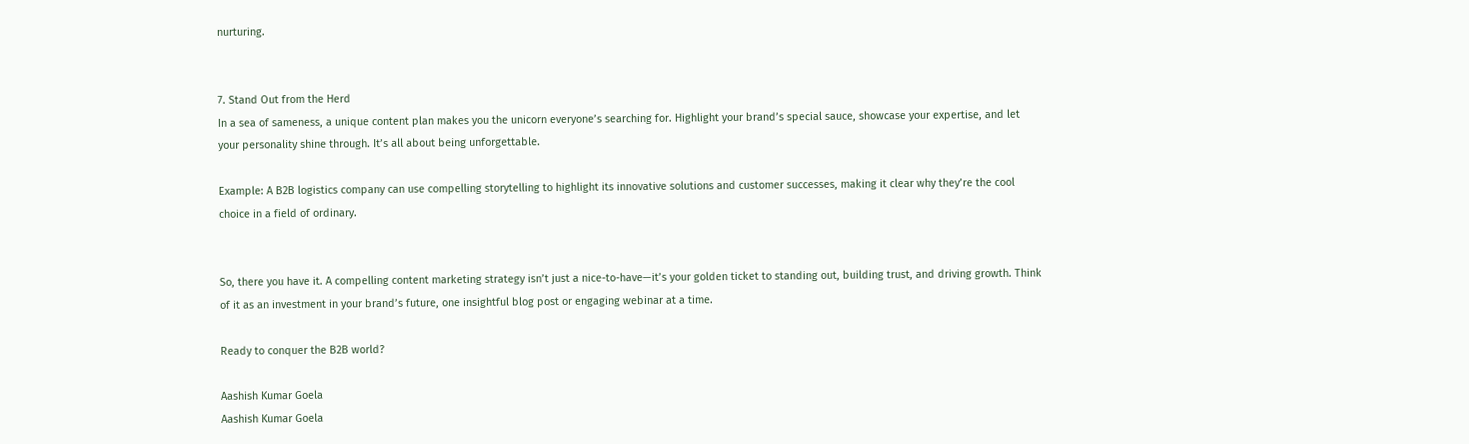nurturing.


7. Stand Out from the Herd
In a sea of sameness, a unique content plan makes you the unicorn everyone’s searching for. Highlight your brand’s special sauce, showcase your expertise, and let your personality shine through. It’s all about being unforgettable.

Example: A B2B logistics company can use compelling storytelling to highlight its innovative solutions and customer successes, making it clear why they’re the cool choice in a field of ordinary.


So, there you have it. A compelling content marketing strategy isn’t just a nice-to-have—it’s your golden ticket to standing out, building trust, and driving growth. Think of it as an investment in your brand’s future, one insightful blog post or engaging webinar at a time.

Ready to conquer the B2B world?

Aashish Kumar Goela
Aashish Kumar Goela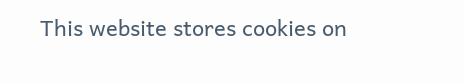This website stores cookies on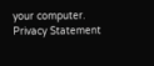your computer. Privacy Statement